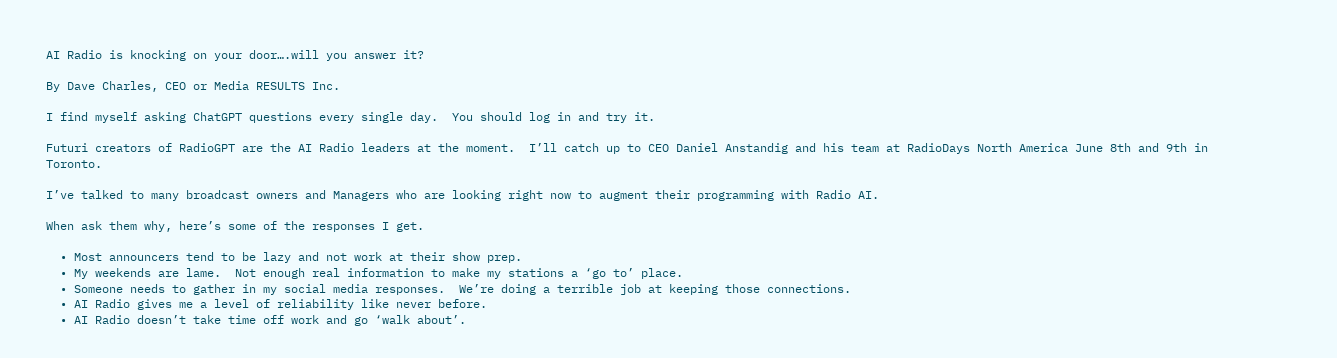AI Radio is knocking on your door….will you answer it?

By Dave Charles, CEO or Media RESULTS Inc.

I find myself asking ChatGPT questions every single day.  You should log in and try it.

Futuri creators of RadioGPT are the AI Radio leaders at the moment.  I’ll catch up to CEO Daniel Anstandig and his team at RadioDays North America June 8th and 9th in Toronto.

I’ve talked to many broadcast owners and Managers who are looking right now to augment their programming with Radio AI.

When ask them why, here’s some of the responses I get.

  • Most announcers tend to be lazy and not work at their show prep.
  • My weekends are lame.  Not enough real information to make my stations a ‘go to’ place.
  • Someone needs to gather in my social media responses.  We’re doing a terrible job at keeping those connections.
  • AI Radio gives me a level of reliability like never before.
  • AI Radio doesn’t take time off work and go ‘walk about’.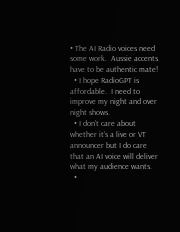• The AI Radio voices need some work.  Aussie accents have to be authentic mate!
  • I hope RadioGPT is affordable.  I need to improve my night and over night shows.
  • I don’t care about whether it’s a live or VT announcer but I do care that an AI voice will deliver what my audience wants.
  •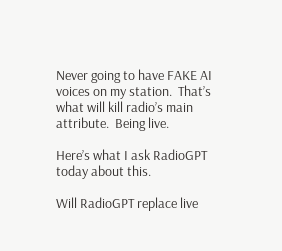Never going to have FAKE AI voices on my station.  That’s what will kill radio’s main attribute.  Being live.

Here’s what I ask RadioGPT today about this.

Will RadioGPT replace live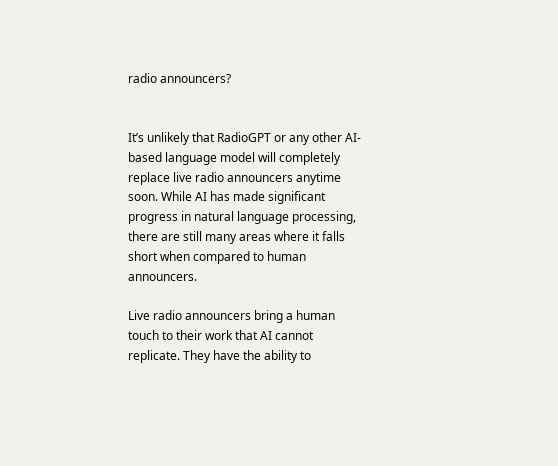radio announcers?


It’s unlikely that RadioGPT or any other AI-based language model will completely replace live radio announcers anytime soon. While AI has made significant progress in natural language processing, there are still many areas where it falls short when compared to human announcers.

Live radio announcers bring a human touch to their work that AI cannot replicate. They have the ability to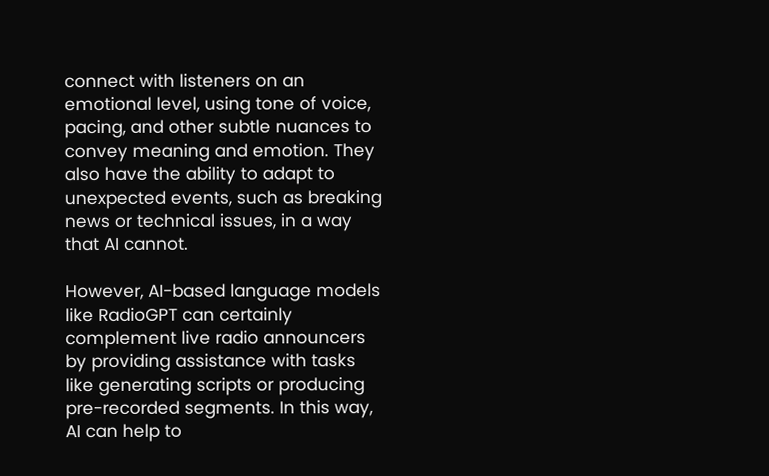connect with listeners on an emotional level, using tone of voice, pacing, and other subtle nuances to convey meaning and emotion. They also have the ability to adapt to unexpected events, such as breaking news or technical issues, in a way that AI cannot.

However, AI-based language models like RadioGPT can certainly complement live radio announcers by providing assistance with tasks like generating scripts or producing pre-recorded segments. In this way, AI can help to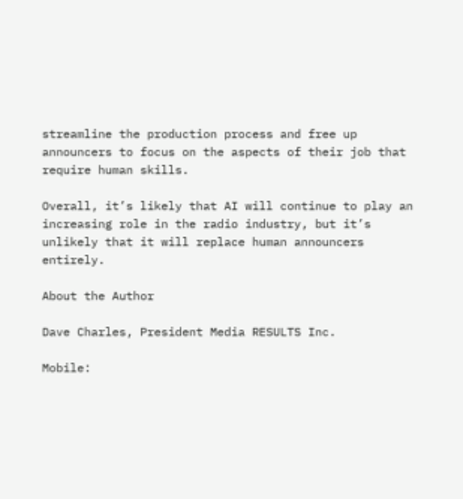streamline the production process and free up announcers to focus on the aspects of their job that require human skills.

Overall, it’s likely that AI will continue to play an increasing role in the radio industry, but it’s unlikely that it will replace human announcers entirely.

About the Author

Dave Charles, President Media RESULTS Inc.

Mobile: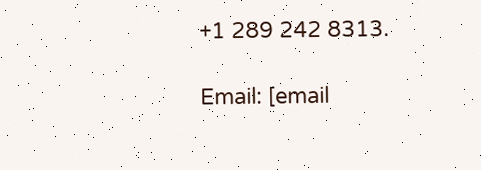+1 289 242 8313.

Email: [email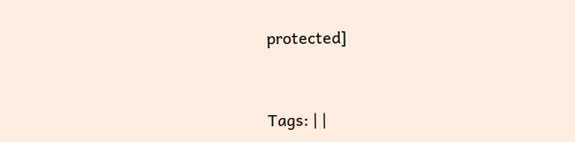protected]



Tags: | |